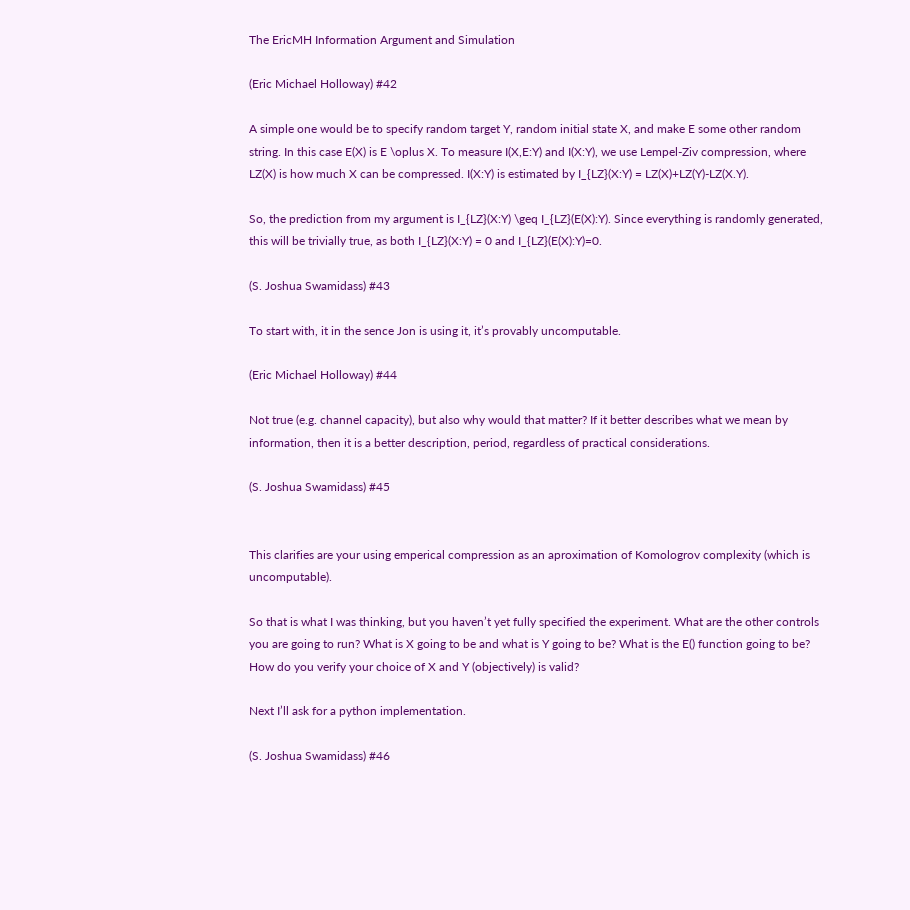The EricMH Information Argument and Simulation

(Eric Michael Holloway) #42

A simple one would be to specify random target Y, random initial state X, and make E some other random string. In this case E(X) is E \oplus X. To measure I(X,E:Y) and I(X:Y), we use Lempel-Ziv compression, where LZ(X) is how much X can be compressed. I(X:Y) is estimated by I_{LZ}(X:Y) = LZ(X)+LZ(Y)-LZ(X.Y).

So, the prediction from my argument is I_{LZ}(X:Y) \geq I_{LZ}(E(X):Y). Since everything is randomly generated, this will be trivially true, as both I_{LZ}(X:Y) = 0 and I_{LZ}(E(X):Y)=0.

(S. Joshua Swamidass) #43

To start with, it in the sence Jon is using it, it’s provably uncomputable.

(Eric Michael Holloway) #44

Not true (e.g. channel capacity), but also why would that matter? If it better describes what we mean by information, then it is a better description, period, regardless of practical considerations.

(S. Joshua Swamidass) #45


This clarifies are your using emperical compression as an aproximation of Komologrov complexity (which is uncomputable).

So that is what I was thinking, but you haven’t yet fully specified the experiment. What are the other controls you are going to run? What is X going to be and what is Y going to be? What is the E() function going to be? How do you verify your choice of X and Y (objectively) is valid?

Next I’ll ask for a python implementation.

(S. Joshua Swamidass) #46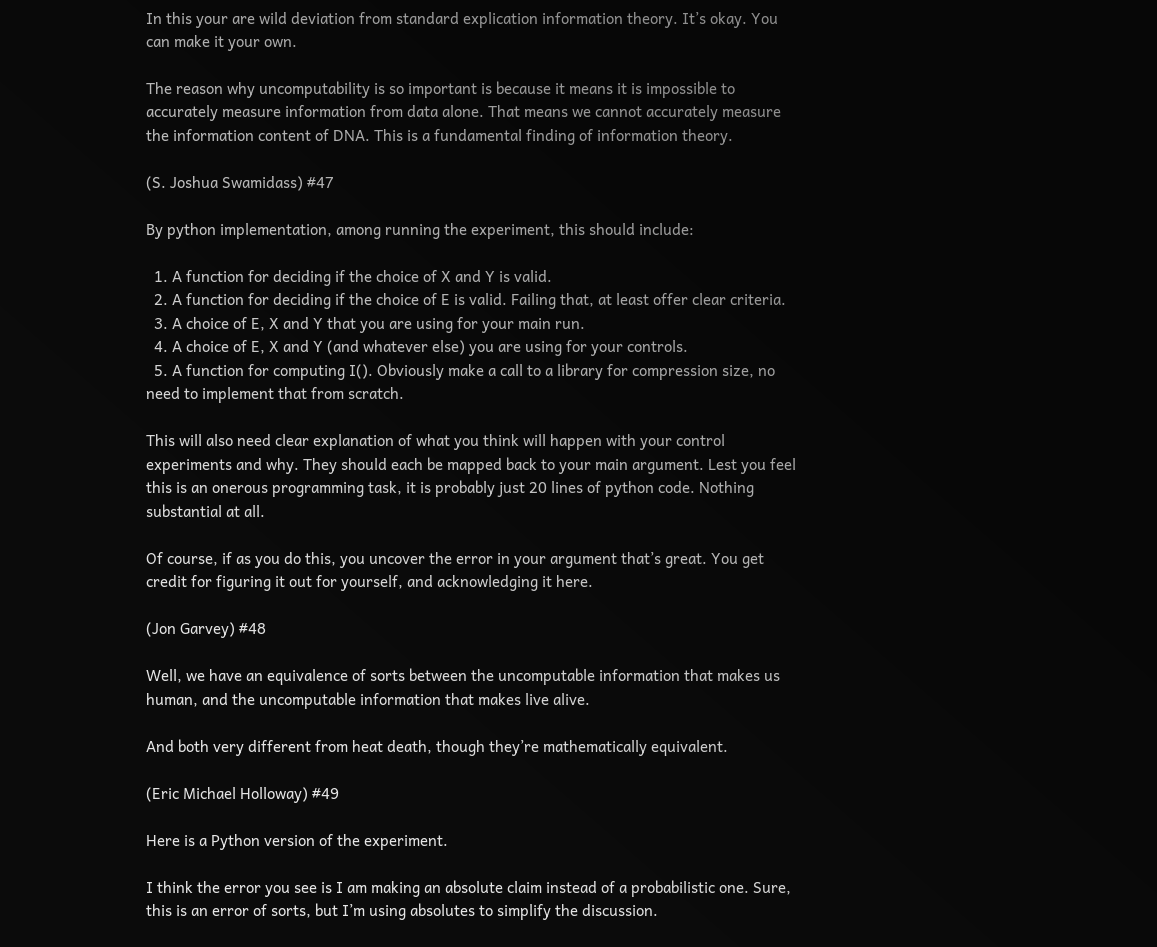In this your are wild deviation from standard explication information theory. It’s okay. You can make it your own.

The reason why uncomputability is so important is because it means it is impossible to accurately measure information from data alone. That means we cannot accurately measure the information content of DNA. This is a fundamental finding of information theory.

(S. Joshua Swamidass) #47

By python implementation, among running the experiment, this should include:

  1. A function for deciding if the choice of X and Y is valid.
  2. A function for deciding if the choice of E is valid. Failing that, at least offer clear criteria.
  3. A choice of E, X and Y that you are using for your main run.
  4. A choice of E, X and Y (and whatever else) you are using for your controls.
  5. A function for computing I(). Obviously make a call to a library for compression size, no need to implement that from scratch.

This will also need clear explanation of what you think will happen with your control experiments and why. They should each be mapped back to your main argument. Lest you feel this is an onerous programming task, it is probably just 20 lines of python code. Nothing substantial at all.

Of course, if as you do this, you uncover the error in your argument that’s great. You get credit for figuring it out for yourself, and acknowledging it here.

(Jon Garvey) #48

Well, we have an equivalence of sorts between the uncomputable information that makes us human, and the uncomputable information that makes live alive.

And both very different from heat death, though they’re mathematically equivalent.

(Eric Michael Holloway) #49

Here is a Python version of the experiment.

I think the error you see is I am making an absolute claim instead of a probabilistic one. Sure, this is an error of sorts, but I’m using absolutes to simplify the discussion.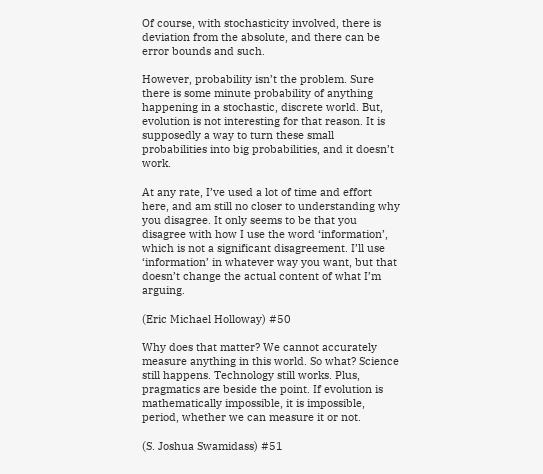Of course, with stochasticity involved, there is deviation from the absolute, and there can be error bounds and such.

However, probability isn’t the problem. Sure there is some minute probability of anything happening in a stochastic, discrete world. But, evolution is not interesting for that reason. It is supposedly a way to turn these small probabilities into big probabilities, and it doesn’t work.

At any rate, I’ve used a lot of time and effort here, and am still no closer to understanding why you disagree. It only seems to be that you disagree with how I use the word ‘information’, which is not a significant disagreement. I’ll use ‘information’ in whatever way you want, but that doesn’t change the actual content of what I’m arguing.

(Eric Michael Holloway) #50

Why does that matter? We cannot accurately measure anything in this world. So what? Science still happens. Technology still works. Plus, pragmatics are beside the point. If evolution is mathematically impossible, it is impossible, period, whether we can measure it or not.

(S. Joshua Swamidass) #51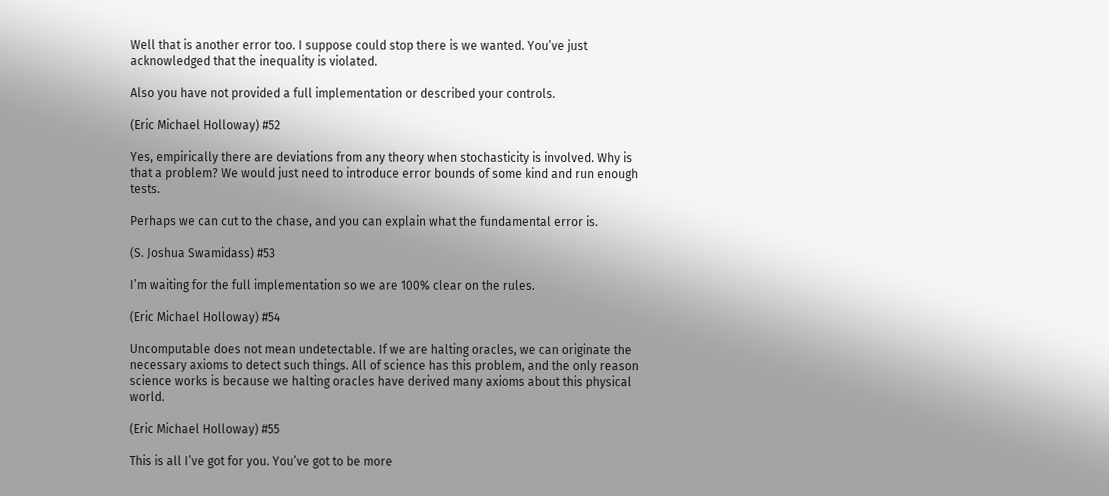Well that is another error too. I suppose could stop there is we wanted. You’ve just acknowledged that the inequality is violated.

Also you have not provided a full implementation or described your controls.

(Eric Michael Holloway) #52

Yes, empirically there are deviations from any theory when stochasticity is involved. Why is that a problem? We would just need to introduce error bounds of some kind and run enough tests.

Perhaps we can cut to the chase, and you can explain what the fundamental error is.

(S. Joshua Swamidass) #53

I’m waiting for the full implementation so we are 100% clear on the rules.

(Eric Michael Holloway) #54

Uncomputable does not mean undetectable. If we are halting oracles, we can originate the necessary axioms to detect such things. All of science has this problem, and the only reason science works is because we halting oracles have derived many axioms about this physical world.

(Eric Michael Holloway) #55

This is all I’ve got for you. You’ve got to be more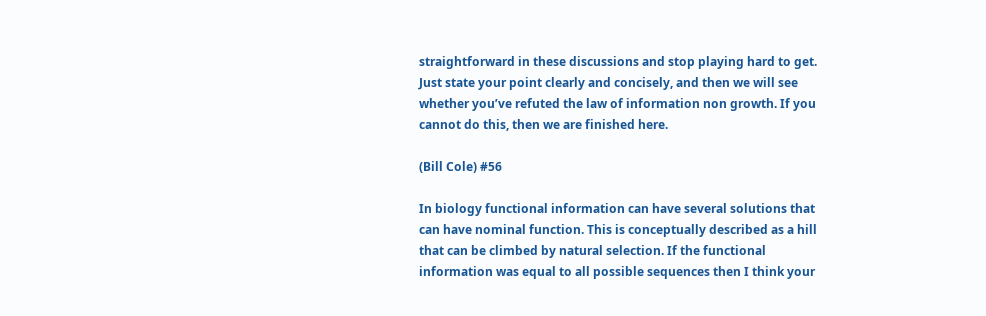straightforward in these discussions and stop playing hard to get. Just state your point clearly and concisely, and then we will see whether you’ve refuted the law of information non growth. If you cannot do this, then we are finished here.

(Bill Cole) #56

In biology functional information can have several solutions that can have nominal function. This is conceptually described as a hill that can be climbed by natural selection. If the functional information was equal to all possible sequences then I think your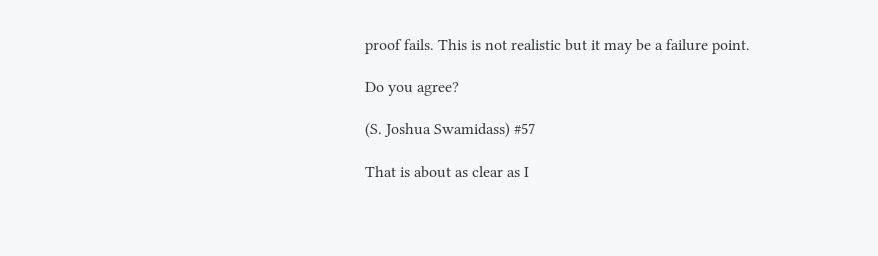proof fails. This is not realistic but it may be a failure point.

Do you agree?

(S. Joshua Swamidass) #57

That is about as clear as I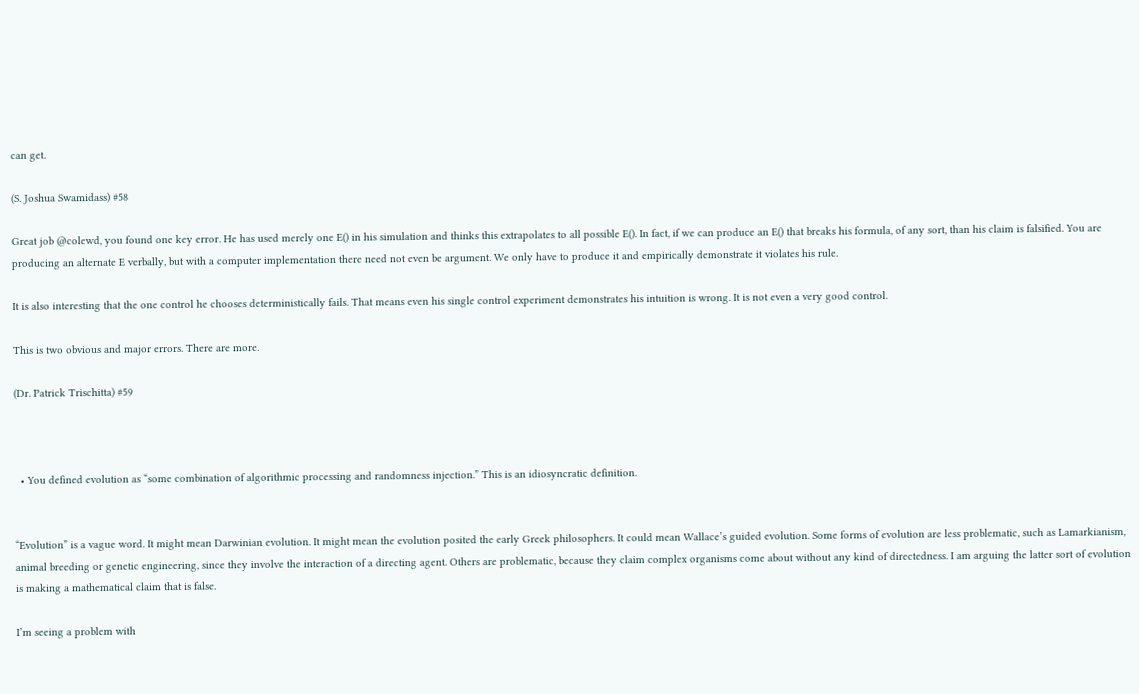can get.

(S. Joshua Swamidass) #58

Great job @colewd, you found one key error. He has used merely one E() in his simulation and thinks this extrapolates to all possible E(). In fact, if we can produce an E() that breaks his formula, of any sort, than his claim is falsified. You are producing an alternate E verbally, but with a computer implementation there need not even be argument. We only have to produce it and empirically demonstrate it violates his rule.

It is also interesting that the one control he chooses deterministically fails. That means even his single control experiment demonstrates his intuition is wrong. It is not even a very good control.

This is two obvious and major errors. There are more.

(Dr. Patrick Trischitta) #59



  • You defined evolution as “some combination of algorithmic processing and randomness injection.” This is an idiosyncratic definition.


“Evolution” is a vague word. It might mean Darwinian evolution. It might mean the evolution posited the early Greek philosophers. It could mean Wallace’s guided evolution. Some forms of evolution are less problematic, such as Lamarkianism, animal breeding or genetic engineering, since they involve the interaction of a directing agent. Others are problematic, because they claim complex organisms come about without any kind of directedness. I am arguing the latter sort of evolution is making a mathematical claim that is false.

I’m seeing a problem with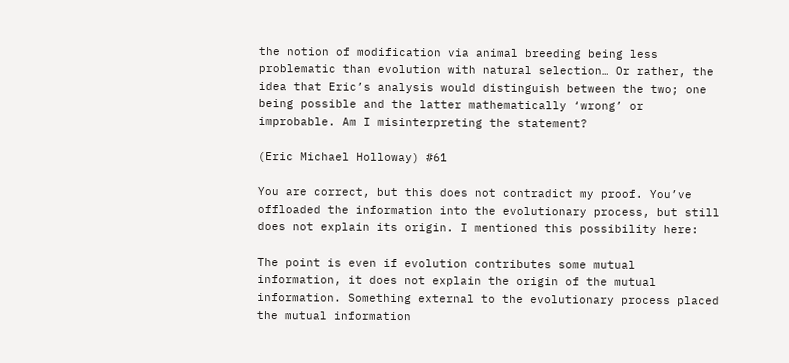the notion of modification via animal breeding being less problematic than evolution with natural selection… Or rather, the idea that Eric’s analysis would distinguish between the two; one being possible and the latter mathematically ‘wrong’ or improbable. Am I misinterpreting the statement?

(Eric Michael Holloway) #61

You are correct, but this does not contradict my proof. You’ve offloaded the information into the evolutionary process, but still does not explain its origin. I mentioned this possibility here:

The point is even if evolution contributes some mutual information, it does not explain the origin of the mutual information. Something external to the evolutionary process placed the mutual information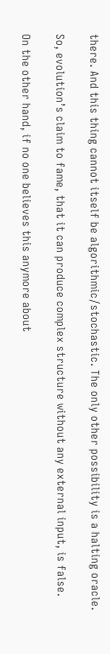there. And this thing cannot itself be algorithmic/stochastic. The only other possibility is a halting oracle.

So, evolution’s claim to fame, that it can produce complex structure without any external input, is false.

On the other hand, if no one believes this anymore about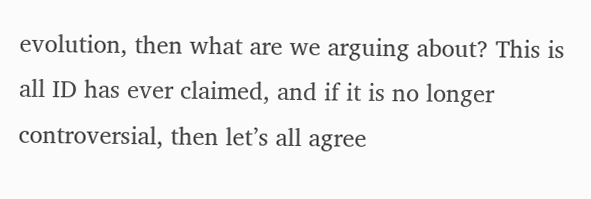evolution, then what are we arguing about? This is all ID has ever claimed, and if it is no longer controversial, then let’s all agree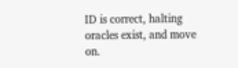ID is correct, halting oracles exist, and move on.